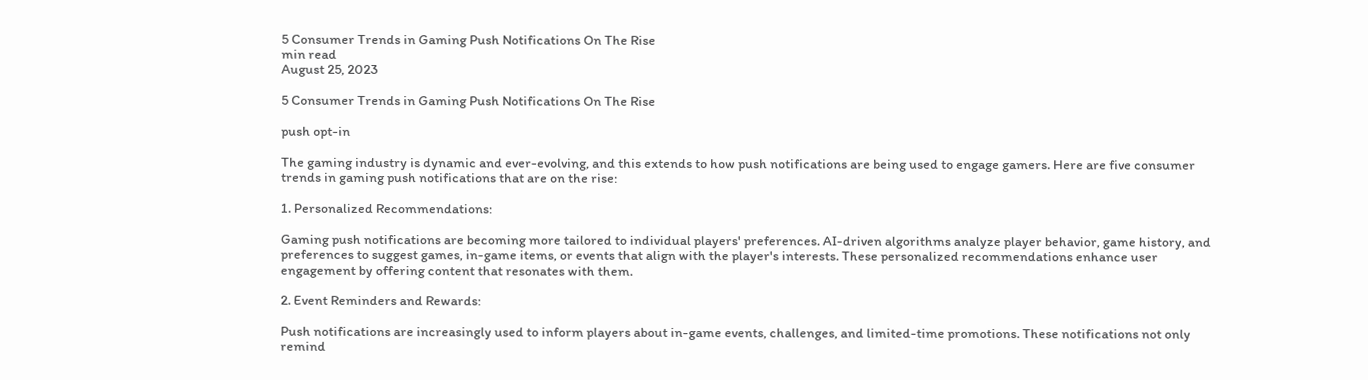5 Consumer Trends in Gaming Push Notifications On The Rise
min read
August 25, 2023

5 Consumer Trends in Gaming Push Notifications On The Rise

push opt-in

The gaming industry is dynamic and ever-evolving, and this extends to how push notifications are being used to engage gamers. Here are five consumer trends in gaming push notifications that are on the rise:

1. Personalized Recommendations:

Gaming push notifications are becoming more tailored to individual players' preferences. AI-driven algorithms analyze player behavior, game history, and preferences to suggest games, in-game items, or events that align with the player's interests. These personalized recommendations enhance user engagement by offering content that resonates with them.

2. Event Reminders and Rewards:

Push notifications are increasingly used to inform players about in-game events, challenges, and limited-time promotions. These notifications not only remind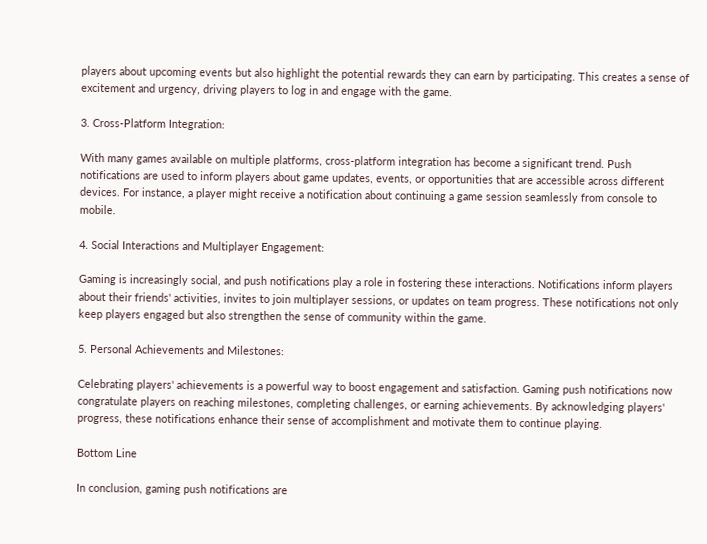players about upcoming events but also highlight the potential rewards they can earn by participating. This creates a sense of excitement and urgency, driving players to log in and engage with the game.

3. Cross-Platform Integration:

With many games available on multiple platforms, cross-platform integration has become a significant trend. Push notifications are used to inform players about game updates, events, or opportunities that are accessible across different devices. For instance, a player might receive a notification about continuing a game session seamlessly from console to mobile.

4. Social Interactions and Multiplayer Engagement:

Gaming is increasingly social, and push notifications play a role in fostering these interactions. Notifications inform players about their friends' activities, invites to join multiplayer sessions, or updates on team progress. These notifications not only keep players engaged but also strengthen the sense of community within the game.

5. Personal Achievements and Milestones:

Celebrating players' achievements is a powerful way to boost engagement and satisfaction. Gaming push notifications now congratulate players on reaching milestones, completing challenges, or earning achievements. By acknowledging players' progress, these notifications enhance their sense of accomplishment and motivate them to continue playing.

Bottom Line

In conclusion, gaming push notifications are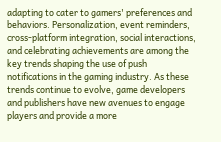adapting to cater to gamers' preferences and behaviors. Personalization, event reminders, cross-platform integration, social interactions, and celebrating achievements are among the key trends shaping the use of push notifications in the gaming industry. As these trends continue to evolve, game developers and publishers have new avenues to engage players and provide a more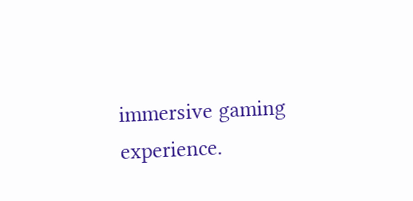immersive gaming experience.